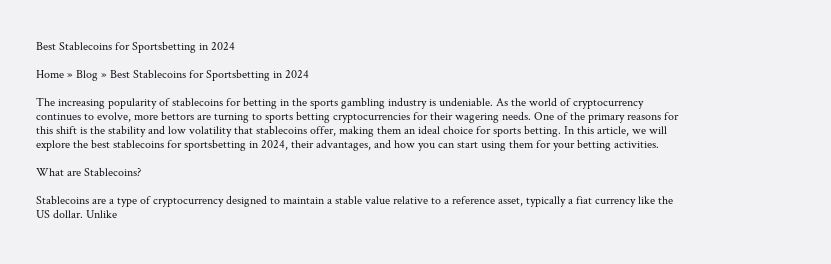Best Stablecoins for Sportsbetting in 2024

Home » Blog » Best Stablecoins for Sportsbetting in 2024

The increasing popularity of stablecoins for betting in the sports gambling industry is undeniable. As the world of cryptocurrency continues to evolve, more bettors are turning to sports betting cryptocurrencies for their wagering needs. One of the primary reasons for this shift is the stability and low volatility that stablecoins offer, making them an ideal choice for sports betting. In this article, we will explore the best stablecoins for sportsbetting in 2024, their advantages, and how you can start using them for your betting activities.

What are Stablecoins?

Stablecoins are a type of cryptocurrency designed to maintain a stable value relative to a reference asset, typically a fiat currency like the US dollar. Unlike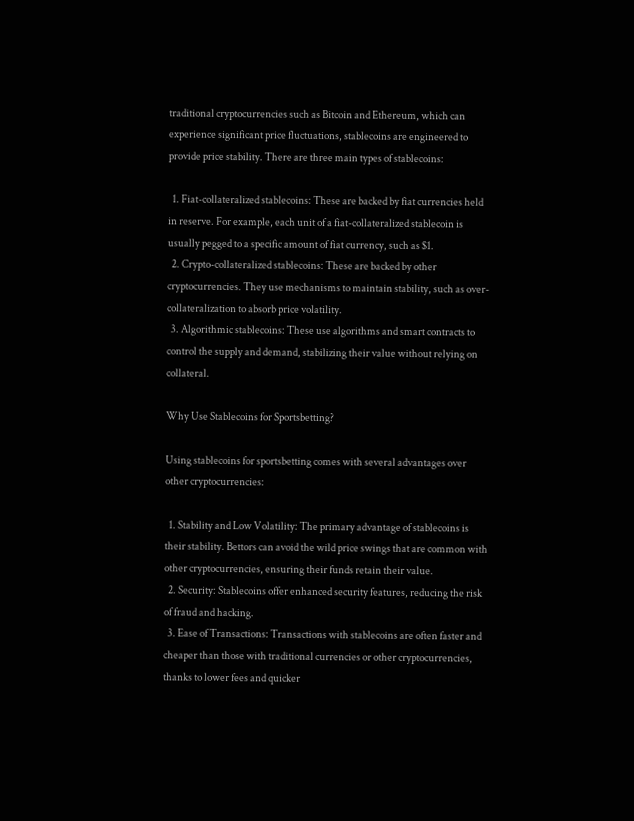traditional cryptocurrencies such as Bitcoin and Ethereum, which can experience significant price fluctuations, stablecoins are engineered to provide price stability. There are three main types of stablecoins:

  1. Fiat-collateralized stablecoins: These are backed by fiat currencies held in reserve. For example, each unit of a fiat-collateralized stablecoin is usually pegged to a specific amount of fiat currency, such as $1.
  2. Crypto-collateralized stablecoins: These are backed by other cryptocurrencies. They use mechanisms to maintain stability, such as over-collateralization to absorb price volatility.
  3. Algorithmic stablecoins: These use algorithms and smart contracts to control the supply and demand, stabilizing their value without relying on collateral.

Why Use Stablecoins for Sportsbetting?

Using stablecoins for sportsbetting comes with several advantages over other cryptocurrencies:

  1. Stability and Low Volatility: The primary advantage of stablecoins is their stability. Bettors can avoid the wild price swings that are common with other cryptocurrencies, ensuring their funds retain their value.
  2. Security: Stablecoins offer enhanced security features, reducing the risk of fraud and hacking.
  3. Ease of Transactions: Transactions with stablecoins are often faster and cheaper than those with traditional currencies or other cryptocurrencies, thanks to lower fees and quicker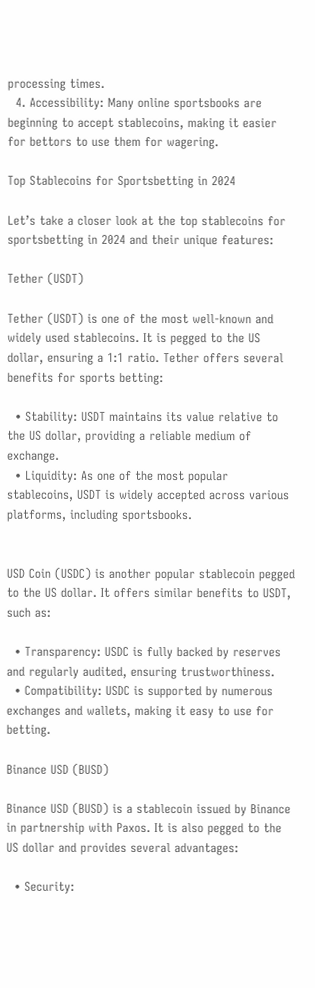processing times.
  4. Accessibility: Many online sportsbooks are beginning to accept stablecoins, making it easier for bettors to use them for wagering.

Top Stablecoins for Sportsbetting in 2024

Let’s take a closer look at the top stablecoins for sportsbetting in 2024 and their unique features:

Tether (USDT)

Tether (USDT) is one of the most well-known and widely used stablecoins. It is pegged to the US dollar, ensuring a 1:1 ratio. Tether offers several benefits for sports betting:

  • Stability: USDT maintains its value relative to the US dollar, providing a reliable medium of exchange.
  • Liquidity: As one of the most popular stablecoins, USDT is widely accepted across various platforms, including sportsbooks.


USD Coin (USDC) is another popular stablecoin pegged to the US dollar. It offers similar benefits to USDT, such as:

  • Transparency: USDC is fully backed by reserves and regularly audited, ensuring trustworthiness.
  • Compatibility: USDC is supported by numerous exchanges and wallets, making it easy to use for betting.

Binance USD (BUSD)

Binance USD (BUSD) is a stablecoin issued by Binance in partnership with Paxos. It is also pegged to the US dollar and provides several advantages:

  • Security: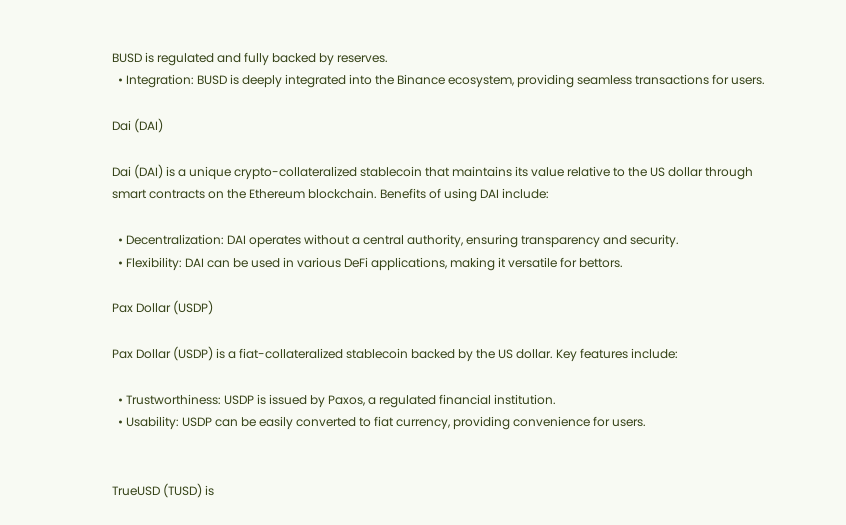BUSD is regulated and fully backed by reserves.
  • Integration: BUSD is deeply integrated into the Binance ecosystem, providing seamless transactions for users.

Dai (DAI)

Dai (DAI) is a unique crypto-collateralized stablecoin that maintains its value relative to the US dollar through smart contracts on the Ethereum blockchain. Benefits of using DAI include:

  • Decentralization: DAI operates without a central authority, ensuring transparency and security.
  • Flexibility: DAI can be used in various DeFi applications, making it versatile for bettors.

Pax Dollar (USDP)

Pax Dollar (USDP) is a fiat-collateralized stablecoin backed by the US dollar. Key features include:

  • Trustworthiness: USDP is issued by Paxos, a regulated financial institution.
  • Usability: USDP can be easily converted to fiat currency, providing convenience for users.


TrueUSD (TUSD) is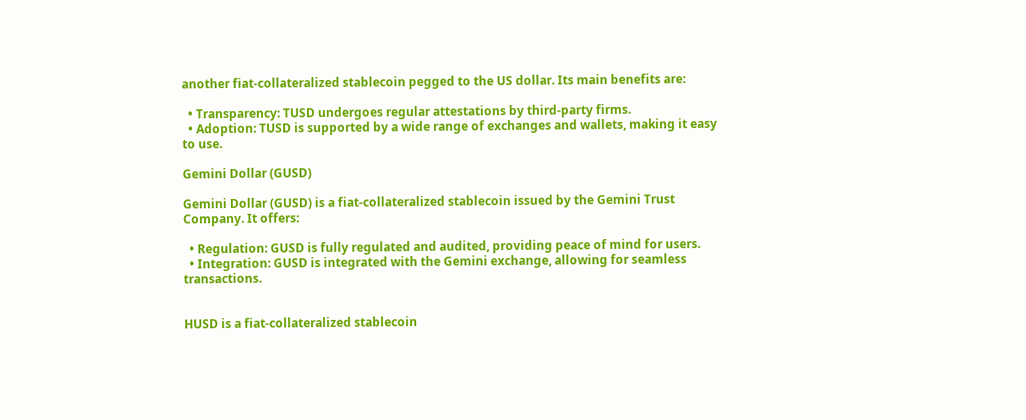another fiat-collateralized stablecoin pegged to the US dollar. Its main benefits are:

  • Transparency: TUSD undergoes regular attestations by third-party firms.
  • Adoption: TUSD is supported by a wide range of exchanges and wallets, making it easy to use.

Gemini Dollar (GUSD)

Gemini Dollar (GUSD) is a fiat-collateralized stablecoin issued by the Gemini Trust Company. It offers:

  • Regulation: GUSD is fully regulated and audited, providing peace of mind for users.
  • Integration: GUSD is integrated with the Gemini exchange, allowing for seamless transactions.


HUSD is a fiat-collateralized stablecoin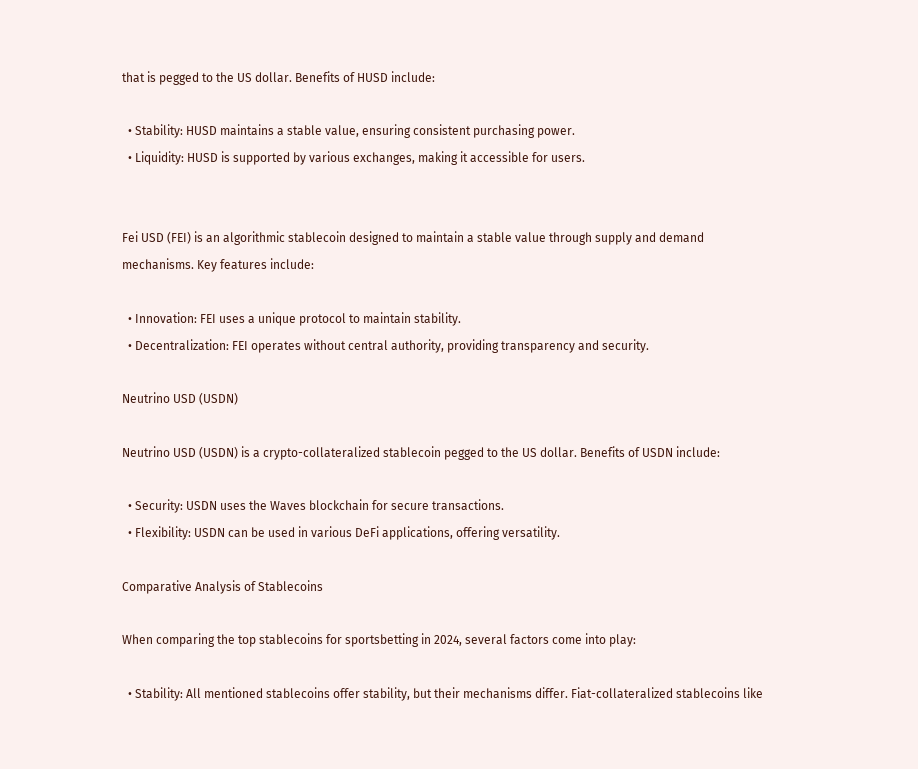that is pegged to the US dollar. Benefits of HUSD include:

  • Stability: HUSD maintains a stable value, ensuring consistent purchasing power.
  • Liquidity: HUSD is supported by various exchanges, making it accessible for users.


Fei USD (FEI) is an algorithmic stablecoin designed to maintain a stable value through supply and demand mechanisms. Key features include:

  • Innovation: FEI uses a unique protocol to maintain stability.
  • Decentralization: FEI operates without central authority, providing transparency and security.

Neutrino USD (USDN)

Neutrino USD (USDN) is a crypto-collateralized stablecoin pegged to the US dollar. Benefits of USDN include:

  • Security: USDN uses the Waves blockchain for secure transactions.
  • Flexibility: USDN can be used in various DeFi applications, offering versatility.

Comparative Analysis of Stablecoins

When comparing the top stablecoins for sportsbetting in 2024, several factors come into play:

  • Stability: All mentioned stablecoins offer stability, but their mechanisms differ. Fiat-collateralized stablecoins like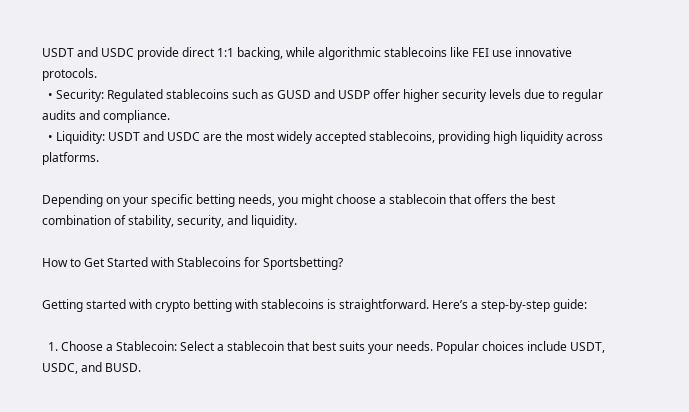USDT and USDC provide direct 1:1 backing, while algorithmic stablecoins like FEI use innovative protocols.
  • Security: Regulated stablecoins such as GUSD and USDP offer higher security levels due to regular audits and compliance.
  • Liquidity: USDT and USDC are the most widely accepted stablecoins, providing high liquidity across platforms.

Depending on your specific betting needs, you might choose a stablecoin that offers the best combination of stability, security, and liquidity.

How to Get Started with Stablecoins for Sportsbetting?

Getting started with crypto betting with stablecoins is straightforward. Here’s a step-by-step guide:

  1. Choose a Stablecoin: Select a stablecoin that best suits your needs. Popular choices include USDT, USDC, and BUSD.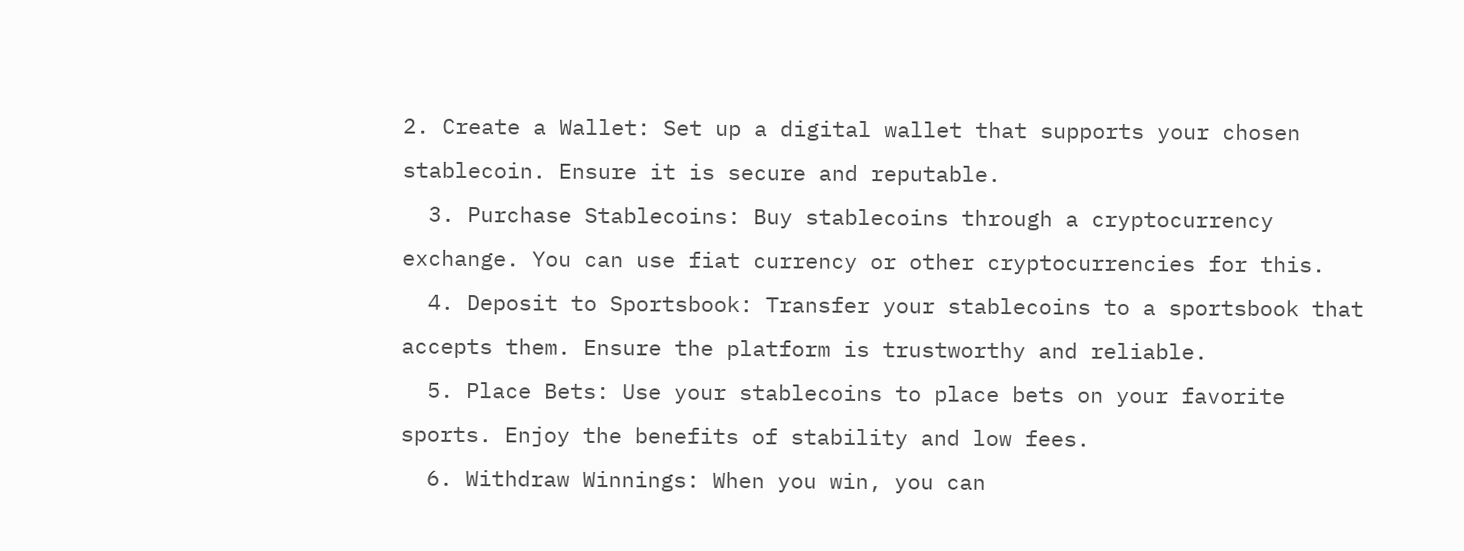2. Create a Wallet: Set up a digital wallet that supports your chosen stablecoin. Ensure it is secure and reputable.
  3. Purchase Stablecoins: Buy stablecoins through a cryptocurrency exchange. You can use fiat currency or other cryptocurrencies for this.
  4. Deposit to Sportsbook: Transfer your stablecoins to a sportsbook that accepts them. Ensure the platform is trustworthy and reliable.
  5. Place Bets: Use your stablecoins to place bets on your favorite sports. Enjoy the benefits of stability and low fees.
  6. Withdraw Winnings: When you win, you can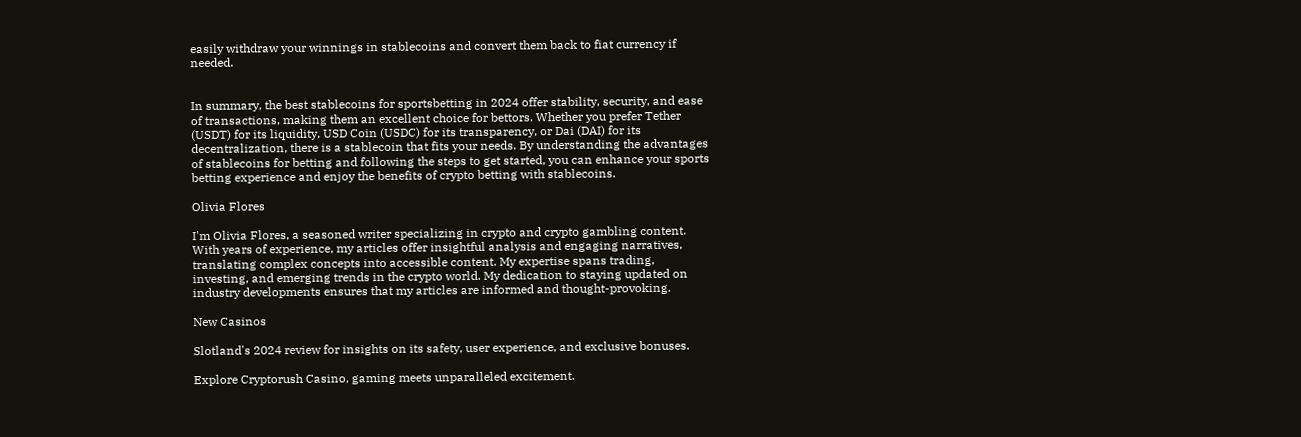easily withdraw your winnings in stablecoins and convert them back to fiat currency if needed.


In summary, the best stablecoins for sportsbetting in 2024 offer stability, security, and ease of transactions, making them an excellent choice for bettors. Whether you prefer Tether (USDT) for its liquidity, USD Coin (USDC) for its transparency, or Dai (DAI) for its decentralization, there is a stablecoin that fits your needs. By understanding the advantages of stablecoins for betting and following the steps to get started, you can enhance your sports betting experience and enjoy the benefits of crypto betting with stablecoins.

Olivia Flores

I'm Olivia Flores, a seasoned writer specializing in crypto and crypto gambling content. With years of experience, my articles offer insightful analysis and engaging narratives, translating complex concepts into accessible content. My expertise spans trading, investing, and emerging trends in the crypto world. My dedication to staying updated on industry developments ensures that my articles are informed and thought-provoking.

New Casinos

Slotland's 2024 review for insights on its safety, user experience, and exclusive bonuses.

Explore Cryptorush Casino, gaming meets unparalleled excitement.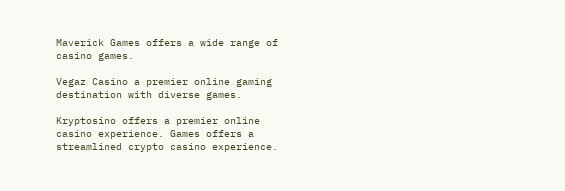Maverick Games offers a wide range of casino games.

Vegaz Casino a premier online gaming destination with diverse games.

Kryptosino offers a premier online casino experience. Games offers a streamlined crypto casino experience.